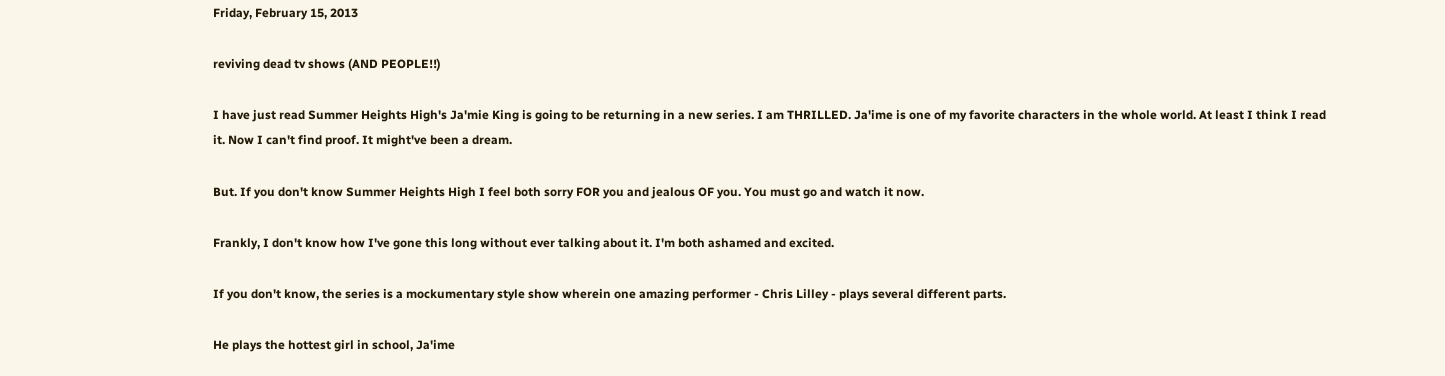Friday, February 15, 2013

reviving dead tv shows (AND PEOPLE!!)

I have just read Summer Heights High's Ja'mie King is going to be returning in a new series. I am THRILLED. Ja'ime is one of my favorite characters in the whole world. At least I think I read it. Now I can't find proof. It might've been a dream.

But. If you don't know Summer Heights High I feel both sorry FOR you and jealous OF you. You must go and watch it now.

Frankly, I don't know how I've gone this long without ever talking about it. I'm both ashamed and excited.

If you don't know, the series is a mockumentary style show wherein one amazing performer - Chris Lilley - plays several different parts.

He plays the hottest girl in school, Ja'ime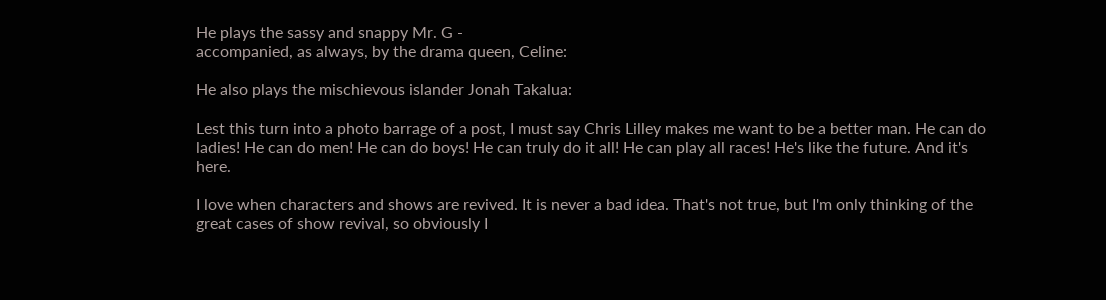He plays the sassy and snappy Mr. G -
accompanied, as always, by the drama queen, Celine:

He also plays the mischievous islander Jonah Takalua:

Lest this turn into a photo barrage of a post, I must say Chris Lilley makes me want to be a better man. He can do ladies! He can do men! He can do boys! He can truly do it all! He can play all races! He's like the future. And it's here.

I love when characters and shows are revived. It is never a bad idea. That's not true, but I'm only thinking of the great cases of show revival, so obviously I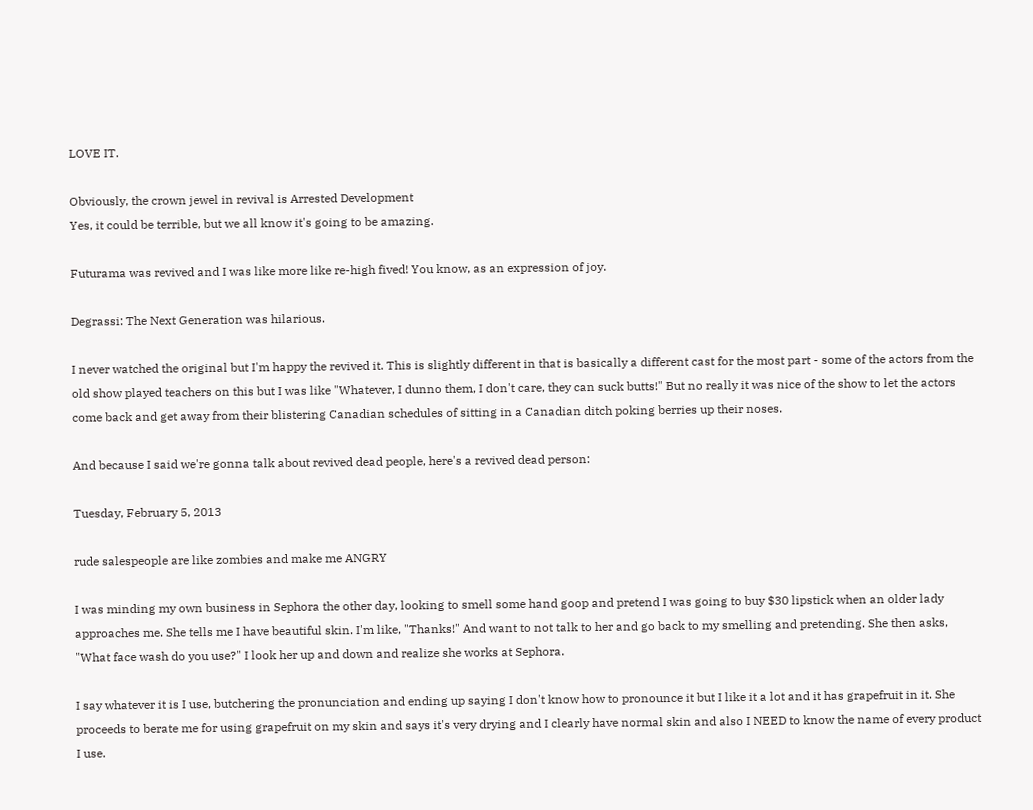LOVE IT.

Obviously, the crown jewel in revival is Arrested Development
Yes, it could be terrible, but we all know it's going to be amazing.

Futurama was revived and I was like more like re-high fived! You know, as an expression of joy.

Degrassi: The Next Generation was hilarious.

I never watched the original but I'm happy the revived it. This is slightly different in that is basically a different cast for the most part - some of the actors from the old show played teachers on this but I was like "Whatever, I dunno them, I don't care, they can suck butts!" But no really it was nice of the show to let the actors come back and get away from their blistering Canadian schedules of sitting in a Canadian ditch poking berries up their noses.

And because I said we're gonna talk about revived dead people, here's a revived dead person:

Tuesday, February 5, 2013

rude salespeople are like zombies and make me ANGRY

I was minding my own business in Sephora the other day, looking to smell some hand goop and pretend I was going to buy $30 lipstick when an older lady approaches me. She tells me I have beautiful skin. I'm like, "Thanks!" And want to not talk to her and go back to my smelling and pretending. She then asks, "What face wash do you use?" I look her up and down and realize she works at Sephora.

I say whatever it is I use, butchering the pronunciation and ending up saying I don't know how to pronounce it but I like it a lot and it has grapefruit in it. She proceeds to berate me for using grapefruit on my skin and says it's very drying and I clearly have normal skin and also I NEED to know the name of every product I use.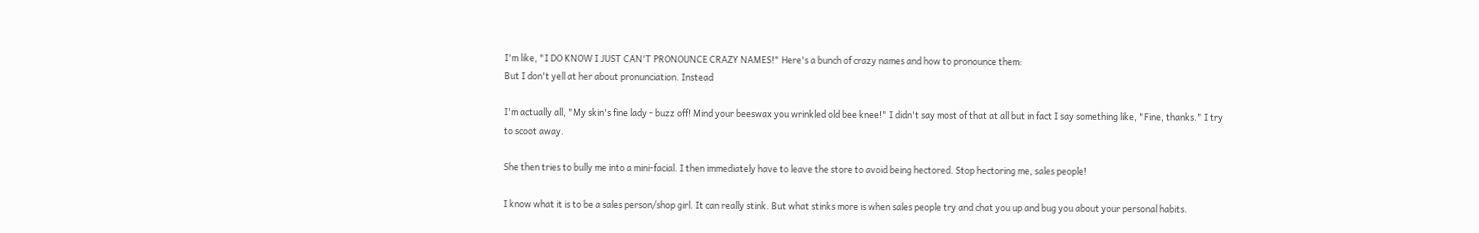I'm like, "I DO KNOW I JUST CAN'T PRONOUNCE CRAZY NAMES!" Here's a bunch of crazy names and how to pronounce them:
But I don't yell at her about pronunciation. Instead

I'm actually all, "My skin's fine lady - buzz off! Mind your beeswax you wrinkled old bee knee!" I didn't say most of that at all but in fact I say something like, "Fine, thanks." I try to scoot away.

She then tries to bully me into a mini-facial. I then immediately have to leave the store to avoid being hectored. Stop hectoring me, sales people!

I know what it is to be a sales person/shop girl. It can really stink. But what stinks more is when sales people try and chat you up and bug you about your personal habits.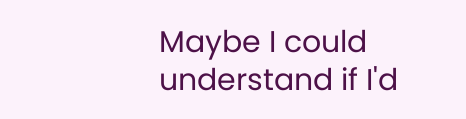Maybe I could understand if I'd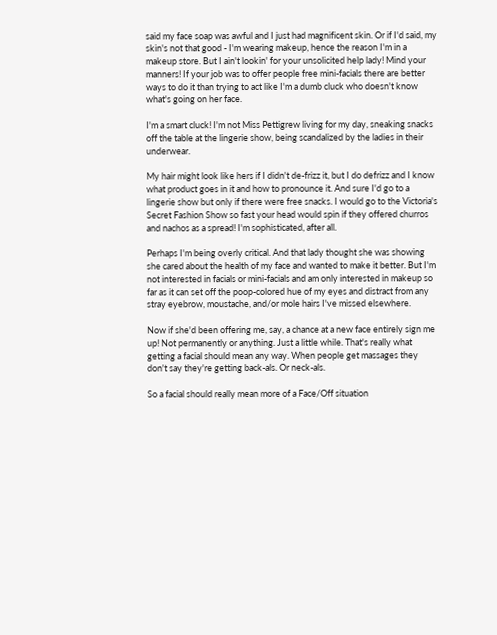said my face soap was awful and I just had magnificent skin. Or if I'd said, my skin's not that good - I'm wearing makeup, hence the reason I'm in a makeup store. But I ain't lookin' for your unsolicited help lady! Mind your manners! If your job was to offer people free mini-facials there are better ways to do it than trying to act like I'm a dumb cluck who doesn't know what's going on her face.

I'm a smart cluck! I'm not Miss Pettigrew living for my day, sneaking snacks off the table at the lingerie show, being scandalized by the ladies in their underwear.

My hair might look like hers if I didn't de-frizz it, but I do defrizz and I know what product goes in it and how to pronounce it. And sure I'd go to a lingerie show but only if there were free snacks. I would go to the Victoria's Secret Fashion Show so fast your head would spin if they offered churros and nachos as a spread! I'm sophisticated, after all.

Perhaps I'm being overly critical. And that lady thought she was showing she cared about the health of my face and wanted to make it better. But I'm not interested in facials or mini-facials and am only interested in makeup so far as it can set off the poop-colored hue of my eyes and distract from any stray eyebrow, moustache, and/or mole hairs I've missed elsewhere.

Now if she'd been offering me, say, a chance at a new face entirely sign me up! Not permanently or anything. Just a little while. That's really what getting a facial should mean any way. When people get massages they don't say they're getting back-als. Or neck-als.

So a facial should really mean more of a Face/Off situation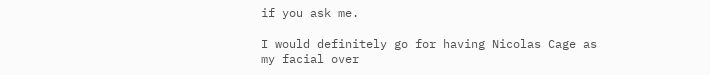if you ask me.

I would definitely go for having Nicolas Cage as my facial over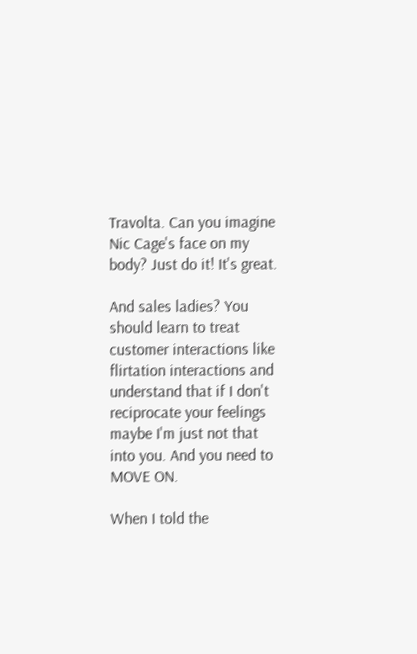Travolta. Can you imagine Nic Cage's face on my body? Just do it! It's great.

And sales ladies? You should learn to treat customer interactions like flirtation interactions and understand that if I don't reciprocate your feelings maybe I'm just not that into you. And you need to MOVE ON.

When I told the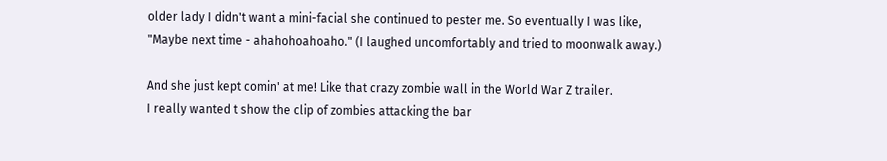older lady I didn't want a mini-facial she continued to pester me. So eventually I was like, "Maybe next time - ahahohoahoaho." (I laughed uncomfortably and tried to moonwalk away.)

And she just kept comin' at me! Like that crazy zombie wall in the World War Z trailer.
I really wanted t show the clip of zombies attacking the bar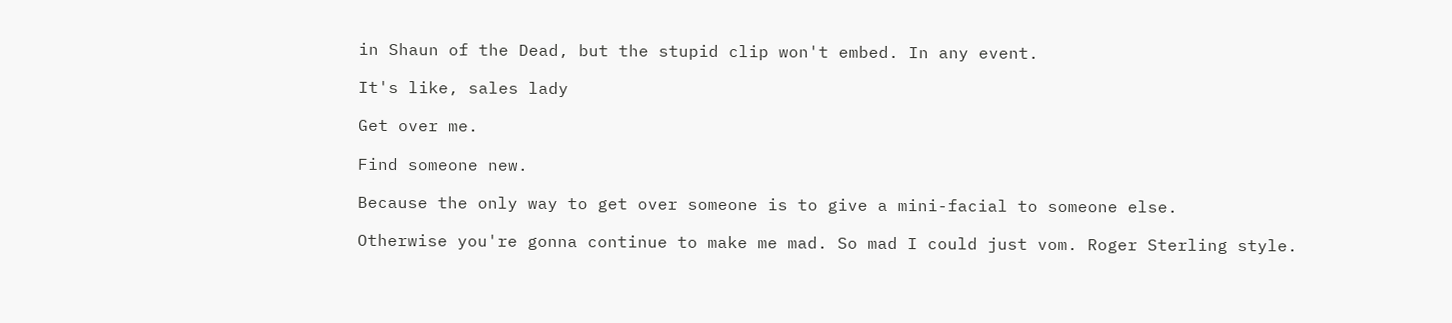in Shaun of the Dead, but the stupid clip won't embed. In any event.

It's like, sales lady

Get over me.

Find someone new.

Because the only way to get over someone is to give a mini-facial to someone else.

Otherwise you're gonna continue to make me mad. So mad I could just vom. Roger Sterling style.